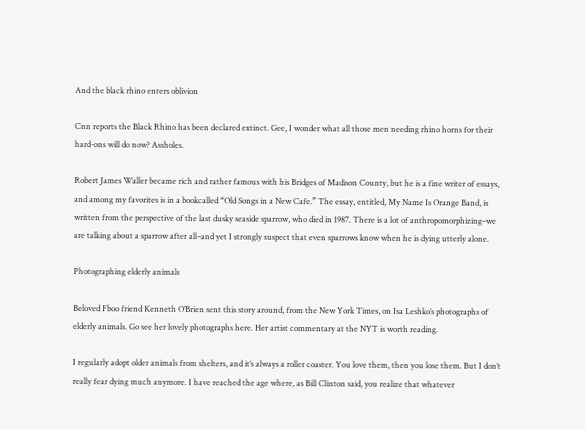And the black rhino enters oblivion

Cnn reports the Black Rhino has been declared extinct. Gee, I wonder what all those men needing rhino horns for their hard-ons will do now? Assholes.

Robert James Waller became rich and rather famous with his Bridges of Madison County, but he is a fine writer of essays, and among my favorites is in a bookcalled “Old Songs in a New Cafe.” The essay, entitled, My Name Is Orange Band, is written from the perspective of the last dusky seaside sparrow, who died in 1987. There is a lot of anthropomorphizing–we are talking about a sparrow after all–and yet I strongly suspect that even sparrows know when he is dying utterly alone.

Photographing elderly animals

Beloved Fboo friend Kenneth O’Brien sent this story around, from the New York Times, on Isa Leshko’s photographs of elderly animals. Go see her lovely photographs here. Her artist commentary at the NYT is worth reading.

I regularly adopt older animals from shelters, and it’s always a roller coaster. You love them, then you lose them. But I don’t really fear dying much anymore. I have reached the age where, as Bill Clinton said, you realize that whatever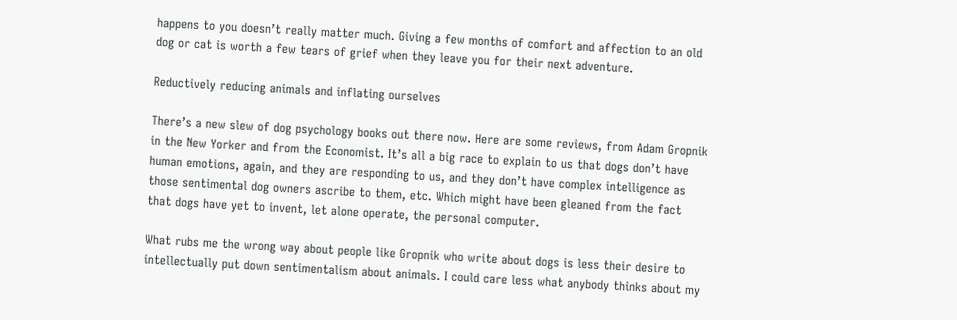happens to you doesn’t really matter much. Giving a few months of comfort and affection to an old dog or cat is worth a few tears of grief when they leave you for their next adventure.

Reductively reducing animals and inflating ourselves

There’s a new slew of dog psychology books out there now. Here are some reviews, from Adam Gropnik in the New Yorker and from the Economist. It’s all a big race to explain to us that dogs don’t have human emotions, again, and they are responding to us, and they don’t have complex intelligence as those sentimental dog owners ascribe to them, etc. Which might have been gleaned from the fact that dogs have yet to invent, let alone operate, the personal computer.

What rubs me the wrong way about people like Gropnik who write about dogs is less their desire to intellectually put down sentimentalism about animals. I could care less what anybody thinks about my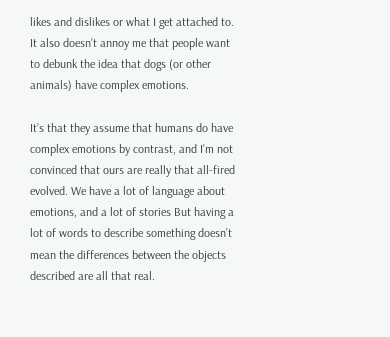likes and dislikes or what I get attached to. It also doesn’t annoy me that people want to debunk the idea that dogs (or other animals) have complex emotions.

It’s that they assume that humans do have complex emotions by contrast, and I’m not convinced that ours are really that all-fired evolved. We have a lot of language about emotions, and a lot of stories But having a lot of words to describe something doesn’t mean the differences between the objects described are all that real.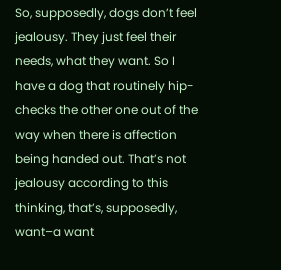So, supposedly, dogs don’t feel jealousy. They just feel their needs, what they want. So I have a dog that routinely hip-checks the other one out of the way when there is affection being handed out. That’s not jealousy according to this thinking, that’s, supposedly, want–a want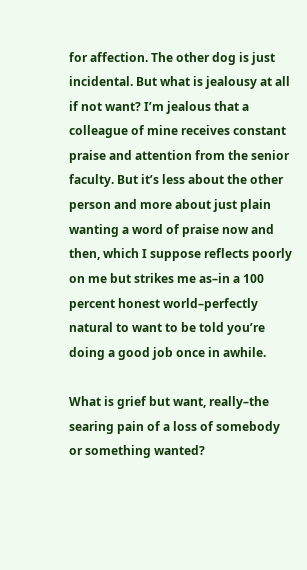for affection. The other dog is just incidental. But what is jealousy at all if not want? I’m jealous that a colleague of mine receives constant praise and attention from the senior faculty. But it’s less about the other person and more about just plain wanting a word of praise now and then, which I suppose reflects poorly on me but strikes me as–in a 100 percent honest world–perfectly natural to want to be told you’re doing a good job once in awhile.

What is grief but want, really–the searing pain of a loss of somebody or something wanted?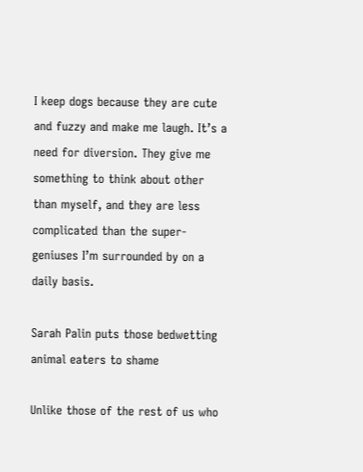I keep dogs because they are cute and fuzzy and make me laugh. It’s a need for diversion. They give me something to think about other than myself, and they are less complicated than the super-geniuses I’m surrounded by on a daily basis.

Sarah Palin puts those bedwetting animal eaters to shame

Unlike those of the rest of us who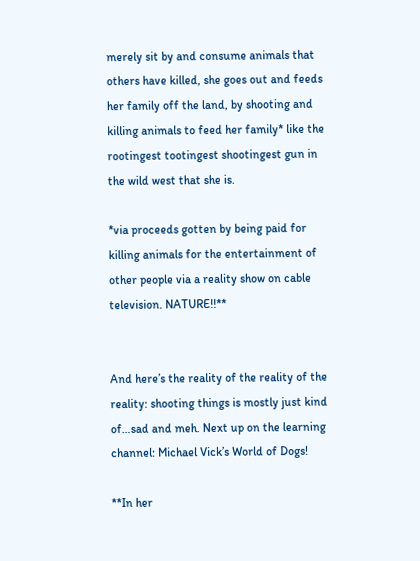merely sit by and consume animals that others have killed, she goes out and feeds her family off the land, by shooting and killing animals to feed her family* like the rootingest tootingest shootingest gun in the wild west that she is.

*via proceeds gotten by being paid for killing animals for the entertainment of other people via a reality show on cable television. NATURE!!**


And here’s the reality of the reality of the reality: shooting things is mostly just kind of…sad and meh. Next up on the learning channel: Michael Vick’s World of Dogs!

**In her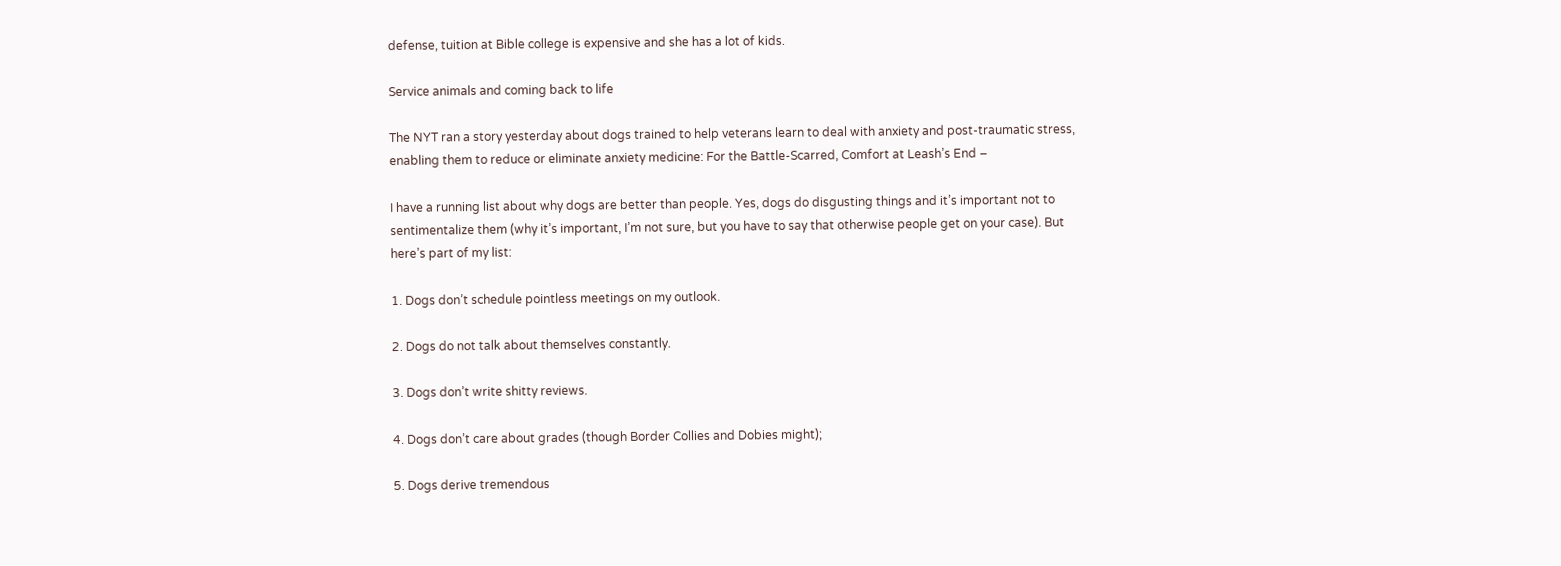defense, tuition at Bible college is expensive and she has a lot of kids.

Service animals and coming back to life

The NYT ran a story yesterday about dogs trained to help veterans learn to deal with anxiety and post-traumatic stress, enabling them to reduce or eliminate anxiety medicine: For the Battle-Scarred, Comfort at Leash’s End –

I have a running list about why dogs are better than people. Yes, dogs do disgusting things and it’s important not to sentimentalize them (why it’s important, I’m not sure, but you have to say that otherwise people get on your case). But here’s part of my list:

1. Dogs don’t schedule pointless meetings on my outlook.

2. Dogs do not talk about themselves constantly.

3. Dogs don’t write shitty reviews.

4. Dogs don’t care about grades (though Border Collies and Dobies might);

5. Dogs derive tremendous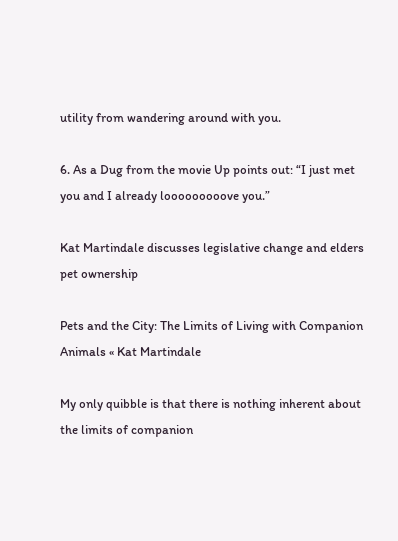utility from wandering around with you.

6. As a Dug from the movie Up points out: “I just met you and I already looooooooove you.”

Kat Martindale discusses legislative change and elders pet ownership

Pets and the City: The Limits of Living with Companion Animals « Kat Martindale

My only quibble is that there is nothing inherent about the limits of companion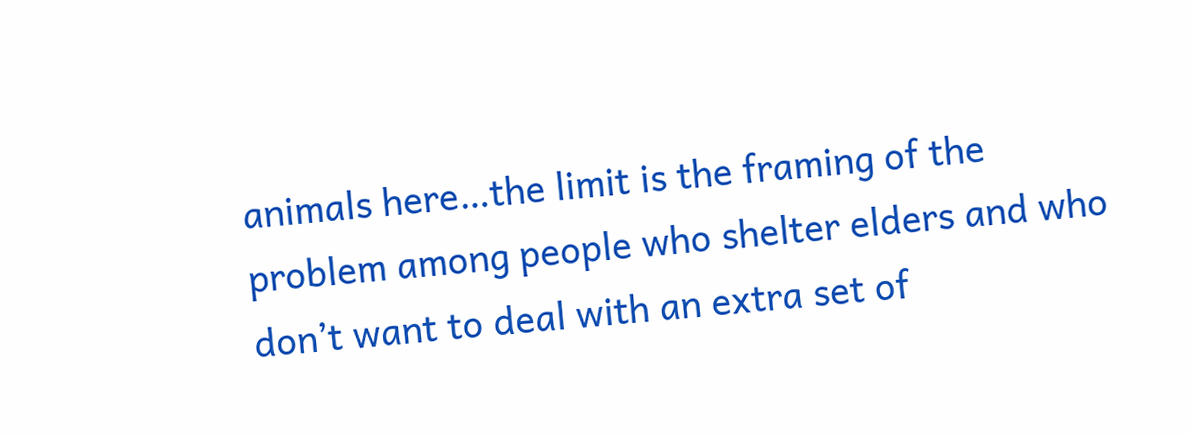animals here…the limit is the framing of the problem among people who shelter elders and who don’t want to deal with an extra set of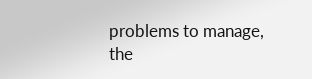problems to manage, the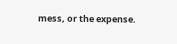mess, or the expense.